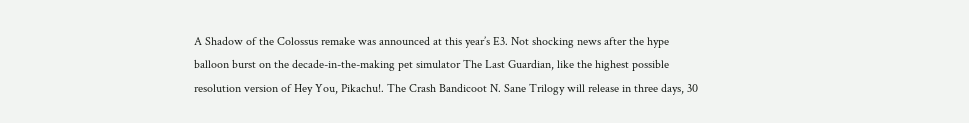A Shadow of the Colossus remake was announced at this year’s E3. Not shocking news after the hype balloon burst on the decade-in-the-making pet simulator The Last Guardian, like the highest possible resolution version of Hey You, Pikachu!. The Crash Bandicoot N. Sane Trilogy will release in three days, 30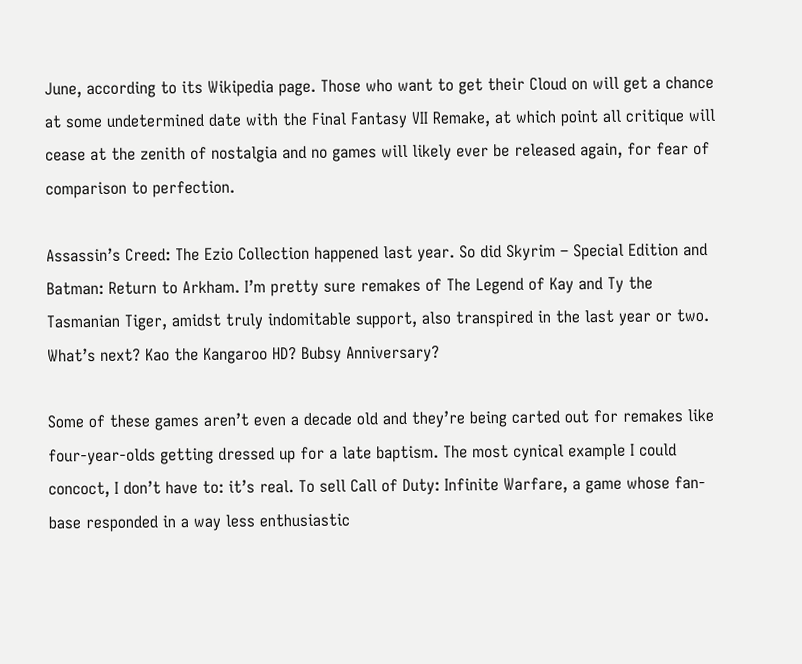June, according to its Wikipedia page. Those who want to get their Cloud on will get a chance at some undetermined date with the Final Fantasy VII Remake, at which point all critique will cease at the zenith of nostalgia and no games will likely ever be released again, for fear of comparison to perfection.

Assassin’s Creed: The Ezio Collection happened last year. So did Skyrim – Special Edition and Batman: Return to Arkham. I’m pretty sure remakes of The Legend of Kay and Ty the Tasmanian Tiger, amidst truly indomitable support, also transpired in the last year or two. What’s next? Kao the Kangaroo HD? Bubsy Anniversary?

Some of these games aren’t even a decade old and they’re being carted out for remakes like four-year-olds getting dressed up for a late baptism. The most cynical example I could concoct, I don’t have to: it’s real. To sell Call of Duty: Infinite Warfare, a game whose fan-base responded in a way less enthusiastic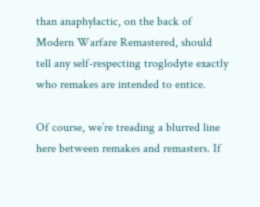than anaphylactic, on the back of Modern Warfare Remastered, should tell any self-respecting troglodyte exactly who remakes are intended to entice.

Of course, we’re treading a blurred line here between remakes and remasters. If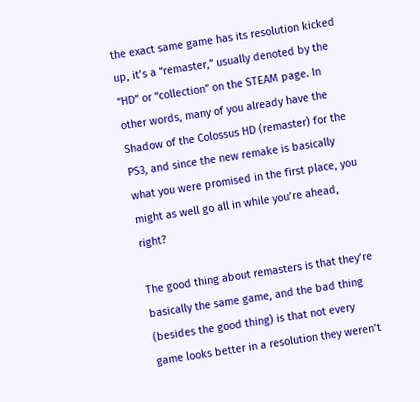the exact same game has its resolution kicked up, it’s a “remaster,” usually denoted by the “HD” or “collection” on the STEAM page. In other words, many of you already have the Shadow of the Colossus HD (remaster) for the PS3, and since the new remake is basically what you were promised in the first place, you might as well go all in while you’re ahead, right?

The good thing about remasters is that they’re basically the same game, and the bad thing (besides the good thing) is that not every game looks better in a resolution they weren’t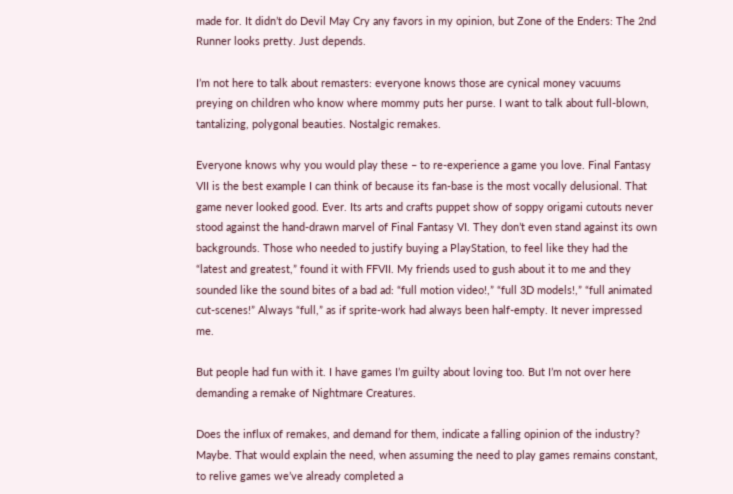made for. It didn’t do Devil May Cry any favors in my opinion, but Zone of the Enders: The 2nd Runner looks pretty. Just depends.

I’m not here to talk about remasters: everyone knows those are cynical money vacuums preying on children who know where mommy puts her purse. I want to talk about full-blown, tantalizing, polygonal beauties. Nostalgic remakes.

Everyone knows why you would play these – to re-experience a game you love. Final Fantasy VII is the best example I can think of because its fan-base is the most vocally delusional. That game never looked good. Ever. Its arts and crafts puppet show of soppy origami cutouts never stood against the hand-drawn marvel of Final Fantasy VI. They don’t even stand against its own backgrounds. Those who needed to justify buying a PlayStation, to feel like they had the “latest and greatest,” found it with FFVII. My friends used to gush about it to me and they sounded like the sound bites of a bad ad: “full motion video!,” “full 3D models!,” “full animated cut-scenes!” Always “full,” as if sprite-work had always been half-empty. It never impressed me.

But people had fun with it. I have games I’m guilty about loving too. But I’m not over here demanding a remake of Nightmare Creatures.

Does the influx of remakes, and demand for them, indicate a falling opinion of the industry? Maybe. That would explain the need, when assuming the need to play games remains constant, to relive games we’ve already completed a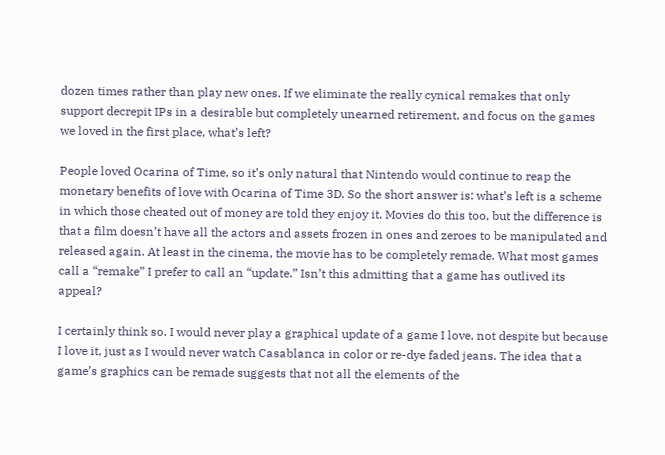dozen times rather than play new ones. If we eliminate the really cynical remakes that only support decrepit IPs in a desirable but completely unearned retirement, and focus on the games we loved in the first place, what’s left?

People loved Ocarina of Time, so it’s only natural that Nintendo would continue to reap the monetary benefits of love with Ocarina of Time 3D. So the short answer is: what’s left is a scheme in which those cheated out of money are told they enjoy it. Movies do this too, but the difference is that a film doesn’t have all the actors and assets frozen in ones and zeroes to be manipulated and released again. At least in the cinema, the movie has to be completely remade. What most games call a “remake” I prefer to call an “update.” Isn’t this admitting that a game has outlived its appeal?

I certainly think so. I would never play a graphical update of a game I love, not despite but because I love it, just as I would never watch Casablanca in color or re-dye faded jeans. The idea that a game’s graphics can be remade suggests that not all the elements of the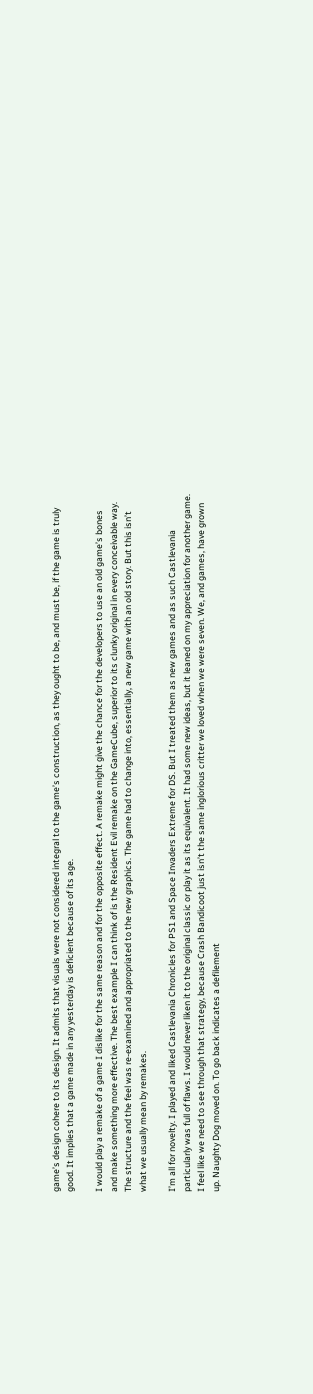game’s design cohere to its design. It admits that visuals were not considered integral to the game’s construction, as they ought to be, and must be, if the game is truly good. It implies that a game made in any yesterday is deficient because of its age.

I would play a remake of a game I dislike for the same reason and for the opposite effect. A remake might give the chance for the developers to use an old game’s bones and make something more effective. The best example I can think of is the Resident Evil remake on the GameCube, superior to its clunky original in every conceivable way. The structure and the feel was re-examined and appropriated to the new graphics. The game had to change into, essentially, a new game with an old story. But this isn’t what we usually mean by remakes.

I’m all for novelty. I played and liked Castlevania Chronicles for PS1 and Space Invaders Extreme for DS. But I treated them as new games and as such Castlevania particularly was full of flaws. I would never liken it to the original classic or play it as its equivalent. It had some new ideas, but it leaned on my appreciation for another game. I feel like we need to see through that strategy, because Crash Bandicoot just isn’t the same inglorious critter we loved when we were seven. We, and games, have grown up. Naughty Dog moved on. To go back indicates a defilement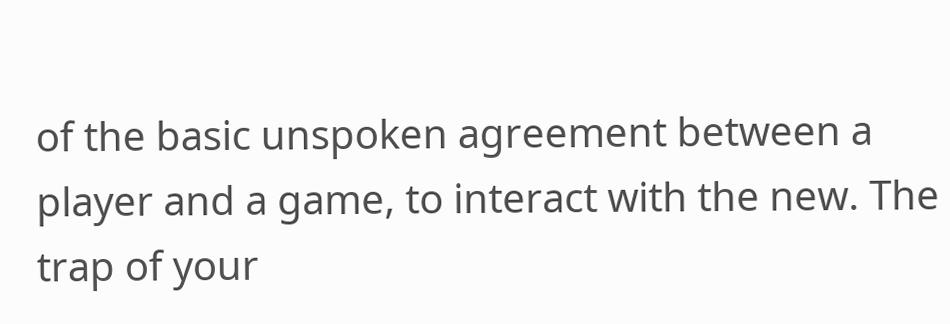of the basic unspoken agreement between a player and a game, to interact with the new. The trap of your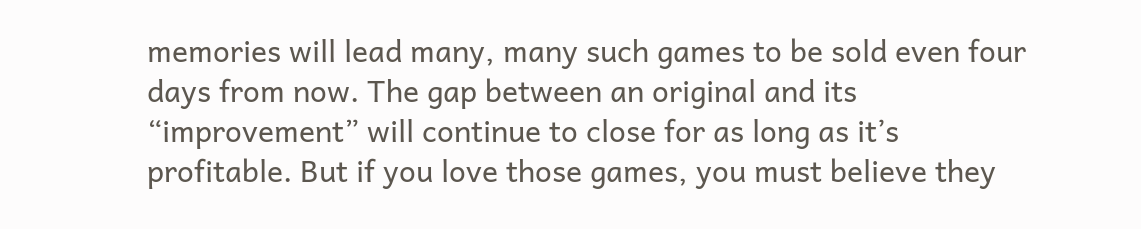memories will lead many, many such games to be sold even four days from now. The gap between an original and its “improvement” will continue to close for as long as it’s profitable. But if you love those games, you must believe they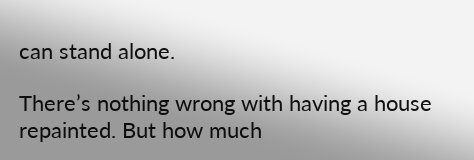can stand alone.

There’s nothing wrong with having a house repainted. But how much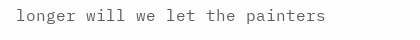longer will we let the painters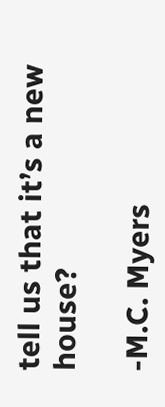tell us that it’s a new house?

-M.C. Myers